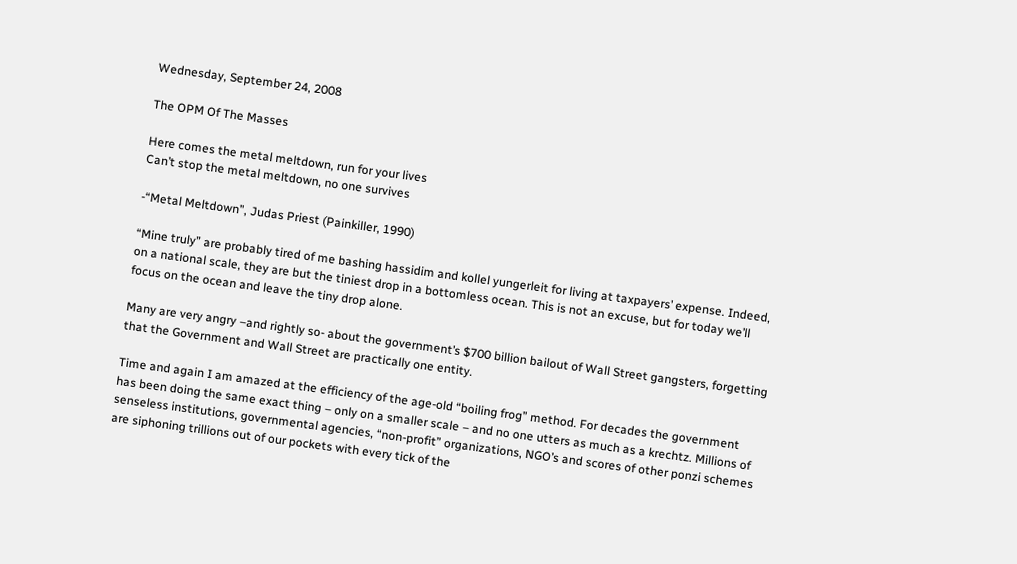Wednesday, September 24, 2008

The OPM Of The Masses

Here comes the metal meltdown, run for your lives
Can’t stop the metal meltdown, no one survives

-“Metal Meltdown”, Judas Priest (Painkiller, 1990)

“Mine truly” are probably tired of me bashing hassidim and kollel yungerleit for living at taxpayers’ expense. Indeed, on a national scale, they are but the tiniest drop in a bottomless ocean. This is not an excuse, but for today we’ll focus on the ocean and leave the tiny drop alone.

Many are very angry –and rightly so- about the government’s $700 billion bailout of Wall Street gangsters, forgetting that the Government and Wall Street are practically one entity.

Time and again I am amazed at the efficiency of the age-old “boiling frog” method. For decades the government has been doing the same exact thing – only on a smaller scale – and no one utters as much as a krechtz. Millions of senseless institutions, governmental agencies, “non-profit” organizations, NGO’s and scores of other ponzi schemes are siphoning trillions out of our pockets with every tick of the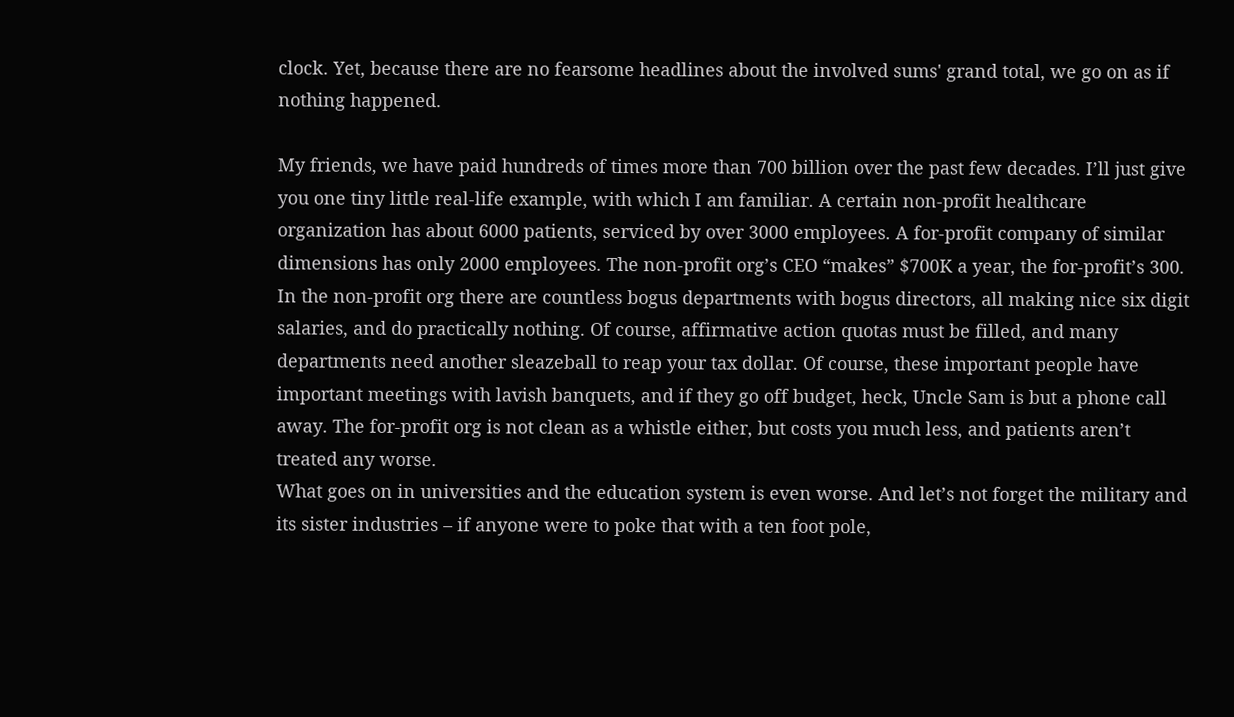clock. Yet, because there are no fearsome headlines about the involved sums' grand total, we go on as if nothing happened.

My friends, we have paid hundreds of times more than 700 billion over the past few decades. I’ll just give you one tiny little real-life example, with which I am familiar. A certain non-profit healthcare organization has about 6000 patients, serviced by over 3000 employees. A for-profit company of similar dimensions has only 2000 employees. The non-profit org’s CEO “makes” $700K a year, the for-profit’s 300. In the non-profit org there are countless bogus departments with bogus directors, all making nice six digit salaries, and do practically nothing. Of course, affirmative action quotas must be filled, and many departments need another sleazeball to reap your tax dollar. Of course, these important people have important meetings with lavish banquets, and if they go off budget, heck, Uncle Sam is but a phone call away. The for-profit org is not clean as a whistle either, but costs you much less, and patients aren’t treated any worse.
What goes on in universities and the education system is even worse. And let’s not forget the military and its sister industries – if anyone were to poke that with a ten foot pole,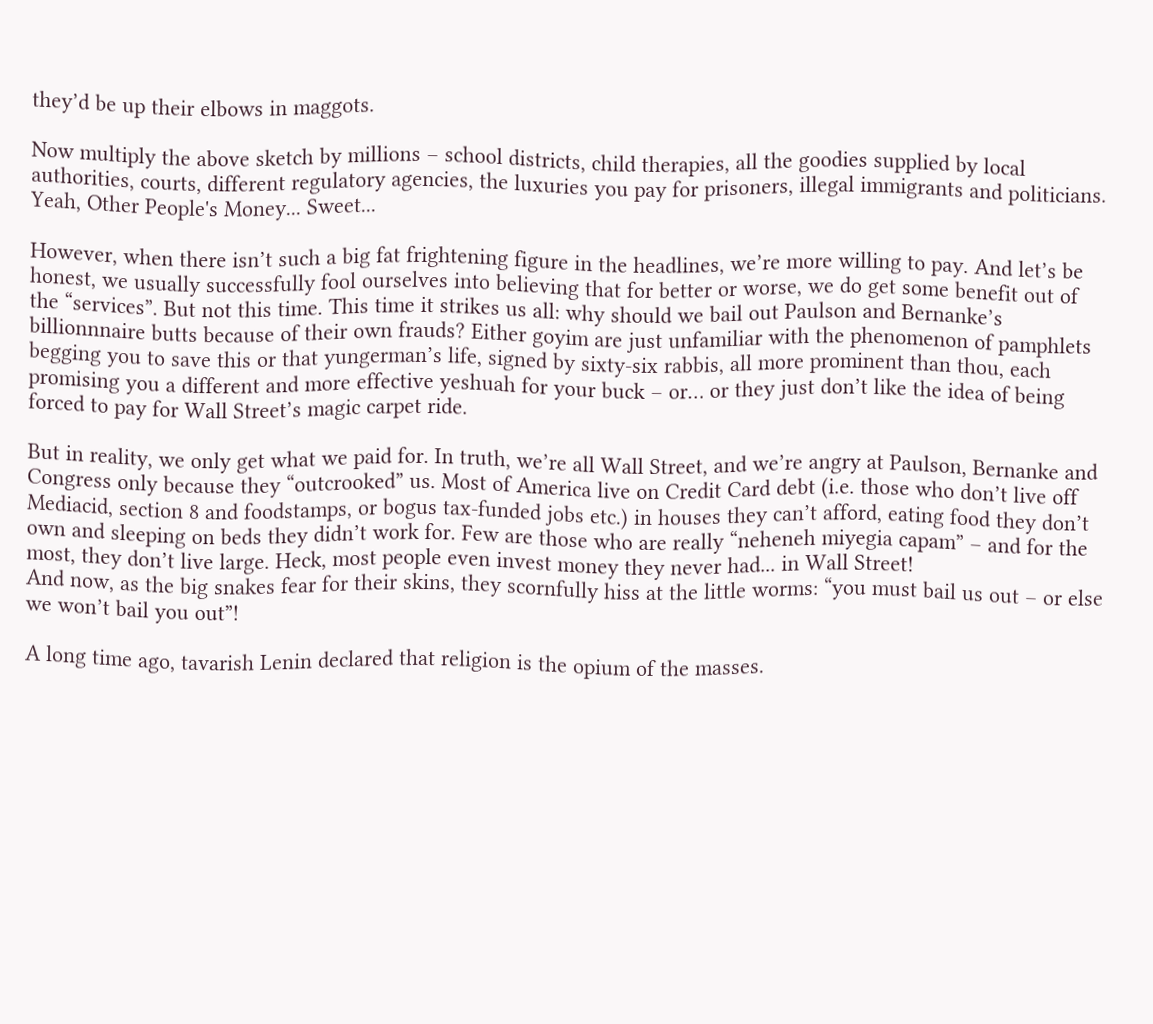they’d be up their elbows in maggots.

Now multiply the above sketch by millions – school districts, child therapies, all the goodies supplied by local authorities, courts, different regulatory agencies, the luxuries you pay for prisoners, illegal immigrants and politicians. Yeah, Other People's Money... Sweet...

However, when there isn’t such a big fat frightening figure in the headlines, we’re more willing to pay. And let’s be honest, we usually successfully fool ourselves into believing that for better or worse, we do get some benefit out of the “services”. But not this time. This time it strikes us all: why should we bail out Paulson and Bernanke’s billionnnaire butts because of their own frauds? Either goyim are just unfamiliar with the phenomenon of pamphlets begging you to save this or that yungerman’s life, signed by sixty-six rabbis, all more prominent than thou, each promising you a different and more effective yeshuah for your buck – or… or they just don’t like the idea of being forced to pay for Wall Street’s magic carpet ride.

But in reality, we only get what we paid for. In truth, we’re all Wall Street, and we’re angry at Paulson, Bernanke and Congress only because they “outcrooked” us. Most of America live on Credit Card debt (i.e. those who don’t live off Mediacid, section 8 and foodstamps, or bogus tax-funded jobs etc.) in houses they can’t afford, eating food they don’t own and sleeping on beds they didn’t work for. Few are those who are really “neheneh miyegia capam” – and for the most, they don’t live large. Heck, most people even invest money they never had... in Wall Street!
And now, as the big snakes fear for their skins, they scornfully hiss at the little worms: “you must bail us out – or else we won’t bail you out”!

A long time ago, tavarish Lenin declared that religion is the opium of the masses.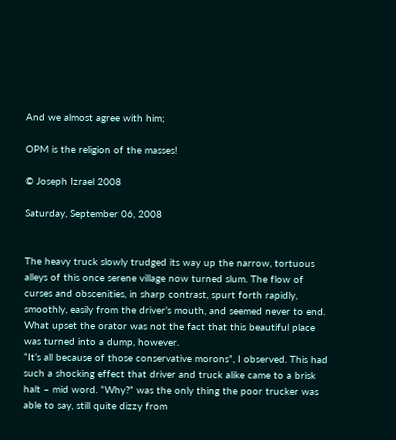And we almost agree with him;

OPM is the religion of the masses!

© Joseph Izrael 2008

Saturday, September 06, 2008


The heavy truck slowly trudged its way up the narrow, tortuous alleys of this once serene village now turned slum. The flow of curses and obscenities, in sharp contrast, spurt forth rapidly, smoothly, easily from the driver’s mouth, and seemed never to end. What upset the orator was not the fact that this beautiful place was turned into a dump, however.
“It’s all because of those conservative morons”, I observed. This had such a shocking effect that driver and truck alike came to a brisk halt – mid word. “Why?” was the only thing the poor trucker was able to say, still quite dizzy from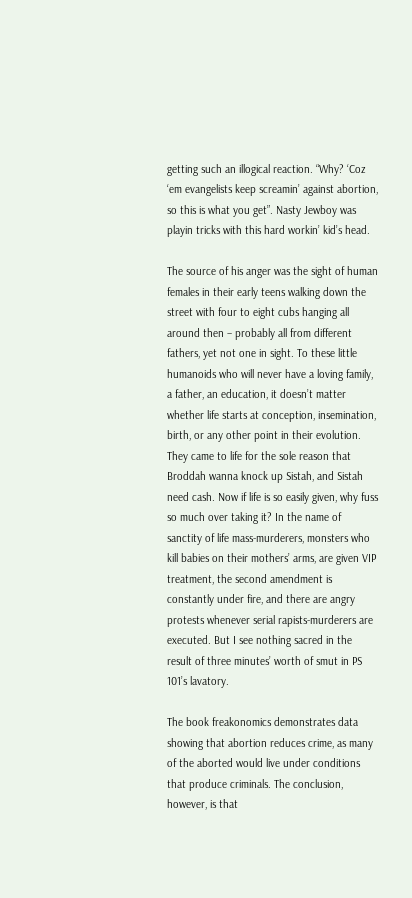getting such an illogical reaction. “Why? ‘Coz ‘em evangelists keep screamin’ against abortion, so this is what you get”. Nasty Jewboy was playin tricks with this hard workin’ kid’s head.

The source of his anger was the sight of human females in their early teens walking down the street with four to eight cubs hanging all around then – probably all from different fathers, yet not one in sight. To these little humanoids who will never have a loving family, a father, an education, it doesn’t matter whether life starts at conception, insemination, birth, or any other point in their evolution. They came to life for the sole reason that Broddah wanna knock up Sistah, and Sistah need cash. Now if life is so easily given, why fuss so much over taking it? In the name of sanctity of life mass-murderers, monsters who kill babies on their mothers’ arms, are given VIP treatment, the second amendment is constantly under fire, and there are angry protests whenever serial rapists-murderers are executed. But I see nothing sacred in the result of three minutes’ worth of smut in PS 101’s lavatory.

The book freakonomics demonstrates data showing that abortion reduces crime, as many of the aborted would live under conditions that produce criminals. The conclusion, however, is that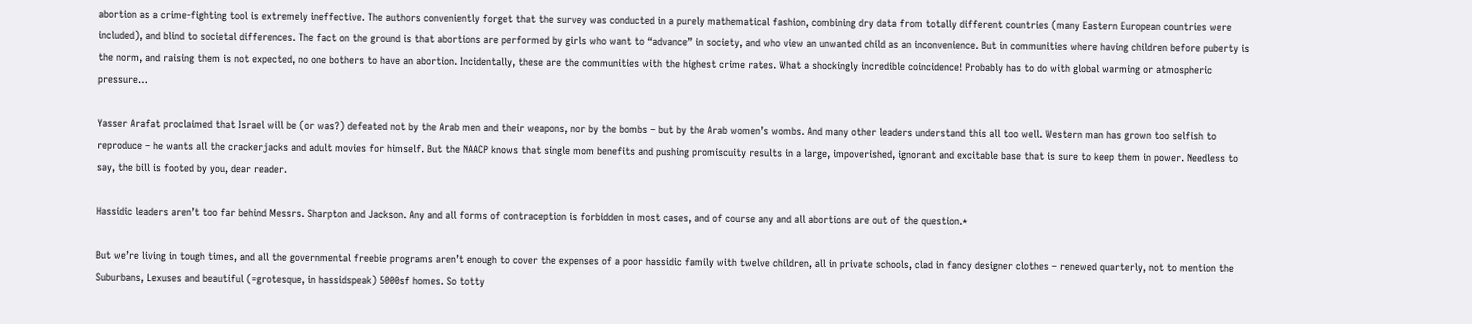abortion as a crime-fighting tool is extremely ineffective. The authors conveniently forget that the survey was conducted in a purely mathematical fashion, combining dry data from totally different countries (many Eastern European countries were included), and blind to societal differences. The fact on the ground is that abortions are performed by girls who want to “advance” in society, and who view an unwanted child as an inconvenience. But in communities where having children before puberty is the norm, and raising them is not expected, no one bothers to have an abortion. Incidentally, these are the communities with the highest crime rates. What a shockingly incredible coincidence! Probably has to do with global warming or atmospheric pressure…

Yasser Arafat proclaimed that Israel will be (or was?) defeated not by the Arab men and their weapons, nor by the bombs – but by the Arab women’s wombs. And many other leaders understand this all too well. Western man has grown too selfish to reproduce – he wants all the crackerjacks and adult movies for himself. But the NAACP knows that single mom benefits and pushing promiscuity results in a large, impoverished, ignorant and excitable base that is sure to keep them in power. Needless to say, the bill is footed by you, dear reader.

Hassidic leaders aren’t too far behind Messrs. Sharpton and Jackson. Any and all forms of contraception is forbidden in most cases, and of course any and all abortions are out of the question.*

But we’re living in tough times, and all the governmental freebie programs aren’t enough to cover the expenses of a poor hassidic family with twelve children, all in private schools, clad in fancy designer clothes – renewed quarterly, not to mention the Suburbans, Lexuses and beautiful (=grotesque, in hassidspeak) 5000sf homes. So totty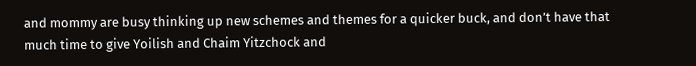and mommy are busy thinking up new schemes and themes for a quicker buck, and don’t have that much time to give Yoilish and Chaim Yitzchock and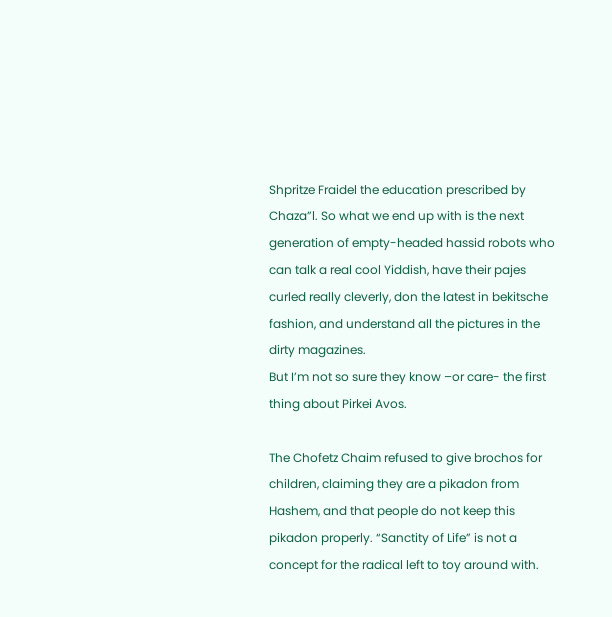Shpritze Fraidel the education prescribed by Chaza”l. So what we end up with is the next generation of empty-headed hassid robots who can talk a real cool Yiddish, have their pajes curled really cleverly, don the latest in bekitsche fashion, and understand all the pictures in the dirty magazines.
But I’m not so sure they know –or care- the first thing about Pirkei Avos.

The Chofetz Chaim refused to give brochos for children, claiming they are a pikadon from Hashem, and that people do not keep this pikadon properly. “Sanctity of Life” is not a concept for the radical left to toy around with.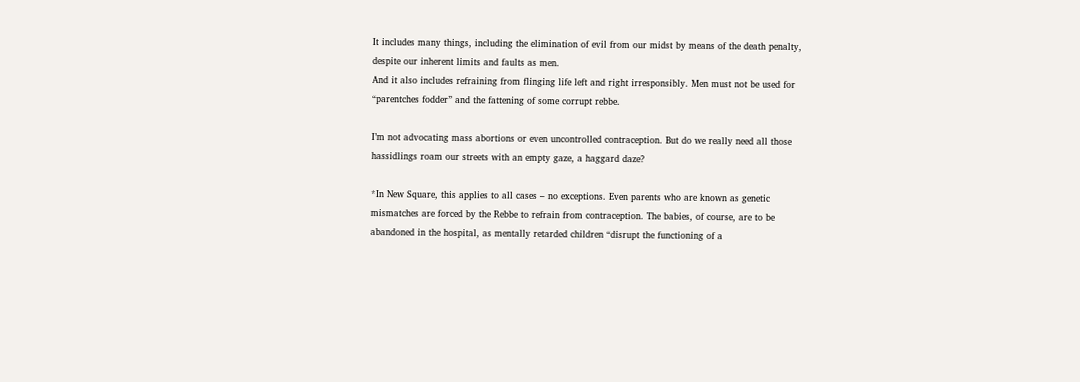It includes many things, including the elimination of evil from our midst by means of the death penalty, despite our inherent limits and faults as men.
And it also includes refraining from flinging life left and right irresponsibly. Men must not be used for “parentches fodder” and the fattening of some corrupt rebbe.

I’m not advocating mass abortions or even uncontrolled contraception. But do we really need all those hassidlings roam our streets with an empty gaze, a haggard daze?

*In New Square, this applies to all cases – no exceptions. Even parents who are known as genetic mismatches are forced by the Rebbe to refrain from contraception. The babies, of course, are to be abandoned in the hospital, as mentally retarded children “disrupt the functioning of a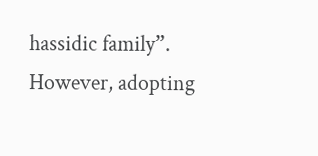hassidic family”. However, adopting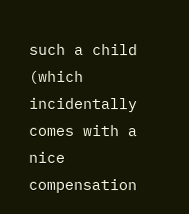such a child (which incidentally comes with a nice compensation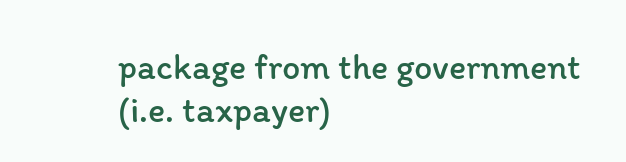package from the government (i.e. taxpayer)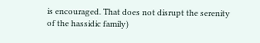is encouraged. That does not disrupt the serenity of the hassidic family)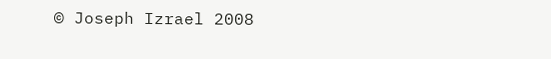© Joseph Izrael 2008